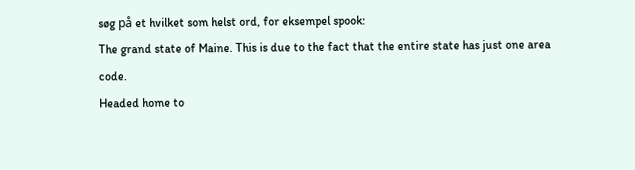søg på et hvilket som helst ord, for eksempel spook:
The grand state of Maine. This is due to the fact that the entire state has just one area code.
Headed home to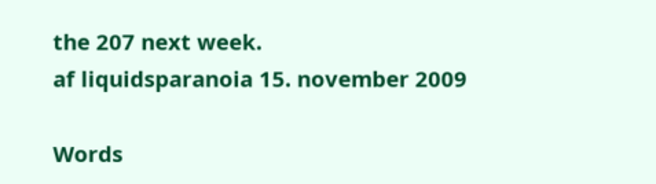the 207 next week.
af liquidsparanoia 15. november 2009

Words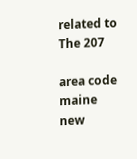related to The 207

area code maine new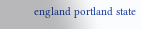england portland state